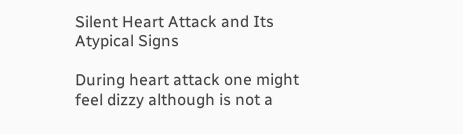Silent Heart Attack and Its Atypical Signs

During heart attack one might feel dizzy although is not a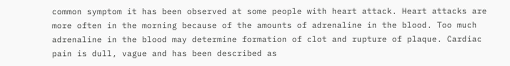common symptom it has been observed at some people with heart attack. Heart attacks are more often in the morning because of the amounts of adrenaline in the blood. Too much adrenaline in the blood may determine formation of clot and rupture of plaque. Cardiac pain is dull, vague and has been described as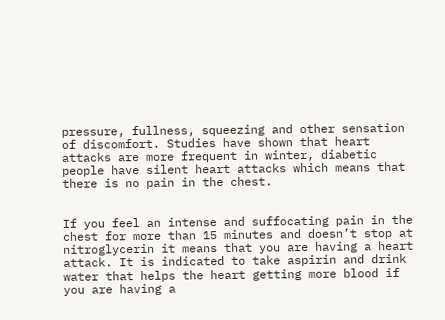pressure, fullness, squeezing and other sensation of discomfort. Studies have shown that heart attacks are more frequent in winter, diabetic people have silent heart attacks which means that there is no pain in the chest.


If you feel an intense and suffocating pain in the chest for more than 15 minutes and doesn’t stop at nitroglycerin it means that you are having a heart attack. It is indicated to take aspirin and drink water that helps the heart getting more blood if you are having a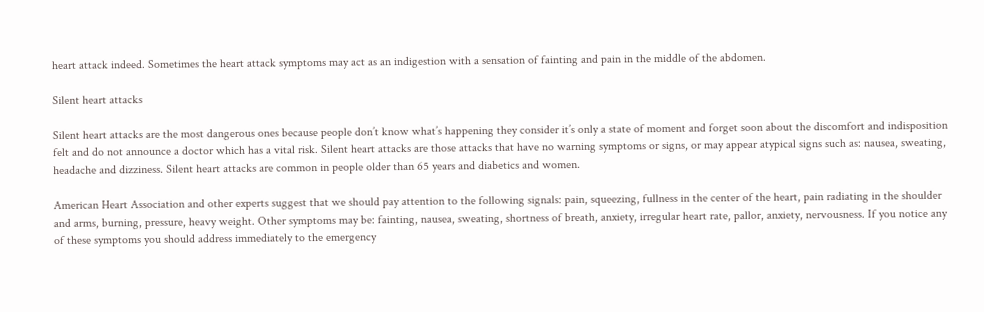heart attack indeed. Sometimes the heart attack symptoms may act as an indigestion with a sensation of fainting and pain in the middle of the abdomen.

Silent heart attacks

Silent heart attacks are the most dangerous ones because people don’t know what’s happening they consider it’s only a state of moment and forget soon about the discomfort and indisposition felt and do not announce a doctor which has a vital risk. Silent heart attacks are those attacks that have no warning symptoms or signs, or may appear atypical signs such as: nausea, sweating, headache and dizziness. Silent heart attacks are common in people older than 65 years and diabetics and women.

American Heart Association and other experts suggest that we should pay attention to the following signals: pain, squeezing, fullness in the center of the heart, pain radiating in the shoulder and arms, burning, pressure, heavy weight. Other symptoms may be: fainting, nausea, sweating, shortness of breath, anxiety, irregular heart rate, pallor, anxiety, nervousness. If you notice any of these symptoms you should address immediately to the emergency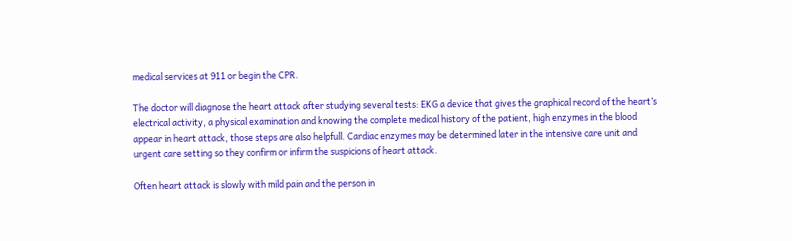medical services at 911 or begin the CPR.

The doctor will diagnose the heart attack after studying several tests: EKG a device that gives the graphical record of the heart’s electrical activity, a physical examination and knowing the complete medical history of the patient, high enzymes in the blood appear in heart attack, those steps are also helpfull. Cardiac enzymes may be determined later in the intensive care unit and urgent care setting so they confirm or infirm the suspicions of heart attack.

Often heart attack is slowly with mild pain and the person in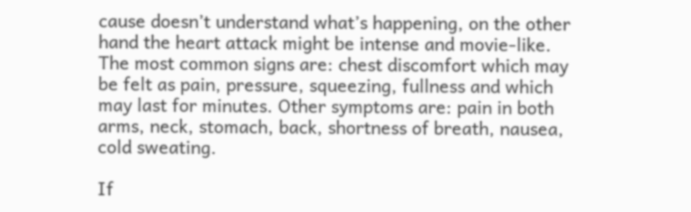cause doesn’t understand what’s happening, on the other hand the heart attack might be intense and movie-like. The most common signs are: chest discomfort which may be felt as pain, pressure, squeezing, fullness and which may last for minutes. Other symptoms are: pain in both arms, neck, stomach, back, shortness of breath, nausea, cold sweating.

If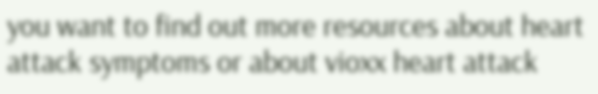you want to find out more resources about heart attack symptoms or about vioxx heart attack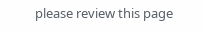please review this page